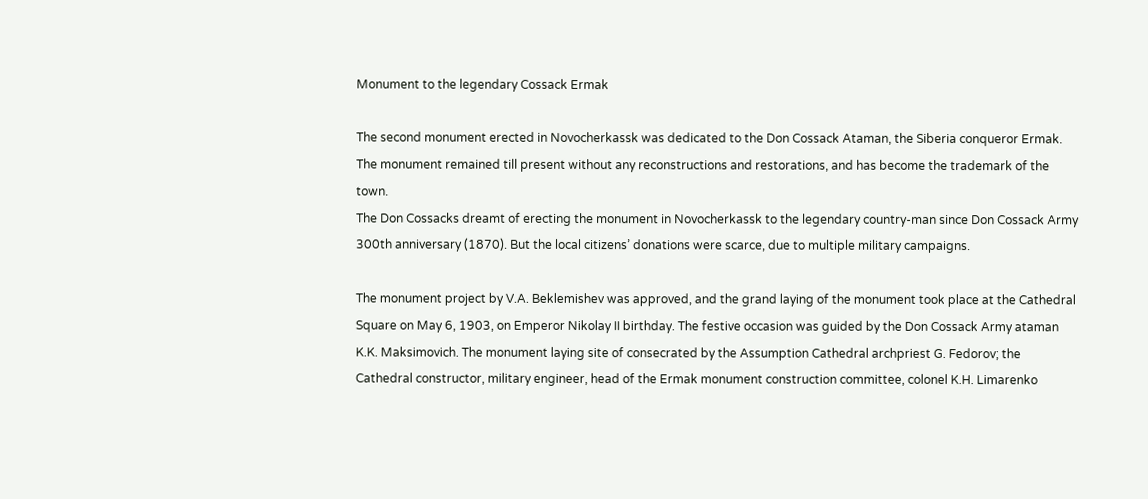Monument to the legendary Cossack Ermak

The second monument erected in Novocherkassk was dedicated to the Don Cossack Ataman, the Siberia conqueror Ermak. The monument remained till present without any reconstructions and restorations, and has become the trademark of the town.
The Don Cossacks dreamt of erecting the monument in Novocherkassk to the legendary country-man since Don Cossack Army 300th anniversary (1870). But the local citizens’ donations were scarce, due to multiple military campaigns.

The monument project by V.A. Beklemishev was approved, and the grand laying of the monument took place at the Cathedral Square on May 6, 1903, on Emperor Nikolay II birthday. The festive occasion was guided by the Don Cossack Army ataman K.K. Maksimovich. The monument laying site of consecrated by the Assumption Cathedral archpriest G. Fedorov; the Cathedral constructor, military engineer, head of the Ermak monument construction committee, colonel K.H. Limarenko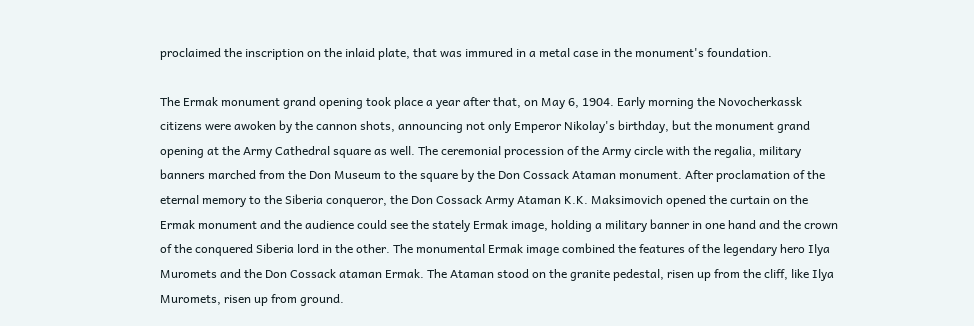proclaimed the inscription on the inlaid plate, that was immured in a metal case in the monument's foundation.

The Ermak monument grand opening took place a year after that, on May 6, 1904. Early morning the Novocherkassk citizens were awoken by the cannon shots, announcing not only Emperor Nikolay's birthday, but the monument grand opening at the Army Cathedral square as well. The ceremonial procession of the Army circle with the regalia, military banners marched from the Don Museum to the square by the Don Cossack Ataman monument. After proclamation of the eternal memory to the Siberia conqueror, the Don Cossack Army Ataman K.K. Maksimovich opened the curtain on the Ermak monument and the audience could see the stately Ermak image, holding a military banner in one hand and the crown of the conquered Siberia lord in the other. The monumental Ermak image combined the features of the legendary hero Ilya Muromets and the Don Cossack ataman Ermak. The Ataman stood on the granite pedestal, risen up from the cliff, like Ilya Muromets, risen up from ground.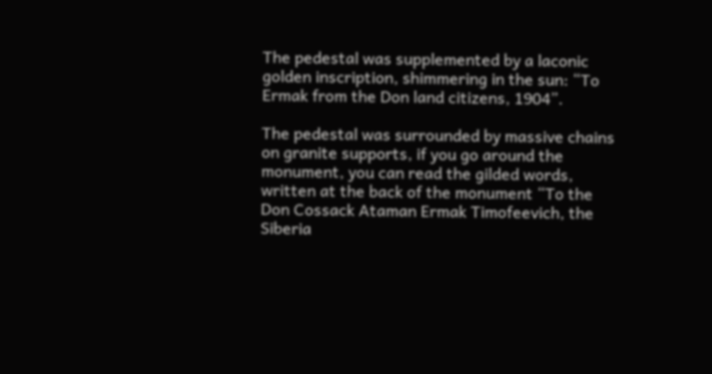The pedestal was supplemented by a laconic golden inscription, shimmering in the sun: “To Ermak from the Don land citizens, 1904”.

The pedestal was surrounded by massive chains on granite supports, if you go around the monument, you can read the gilded words, written at the back of the monument “To the Don Cossack Ataman Ermak Timofeevich, the Siberia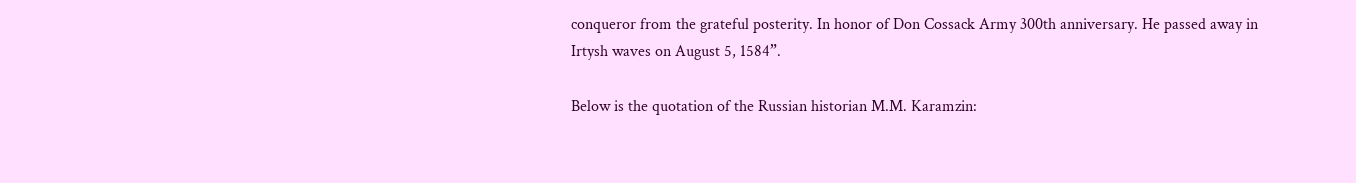conqueror from the grateful posterity. In honor of Don Cossack Army 300th anniversary. He passed away in Irtysh waves on August 5, 1584”.

Below is the quotation of the Russian historian M.M. Karamzin: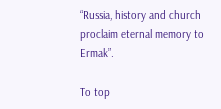“Russia, history and church proclaim eternal memory to Ermak”.

To top